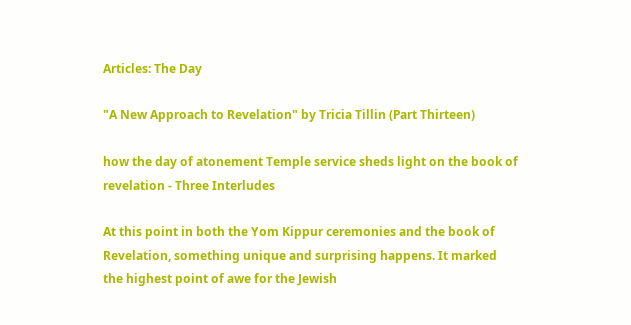Articles: The Day

"A New Approach to Revelation" by Tricia Tillin (Part Thirteen)

how the day of atonement Temple service sheds light on the book of revelation - Three Interludes

At this point in both the Yom Kippur ceremonies and the book of Revelation, something unique and surprising happens. It marked the highest point of awe for the Jewish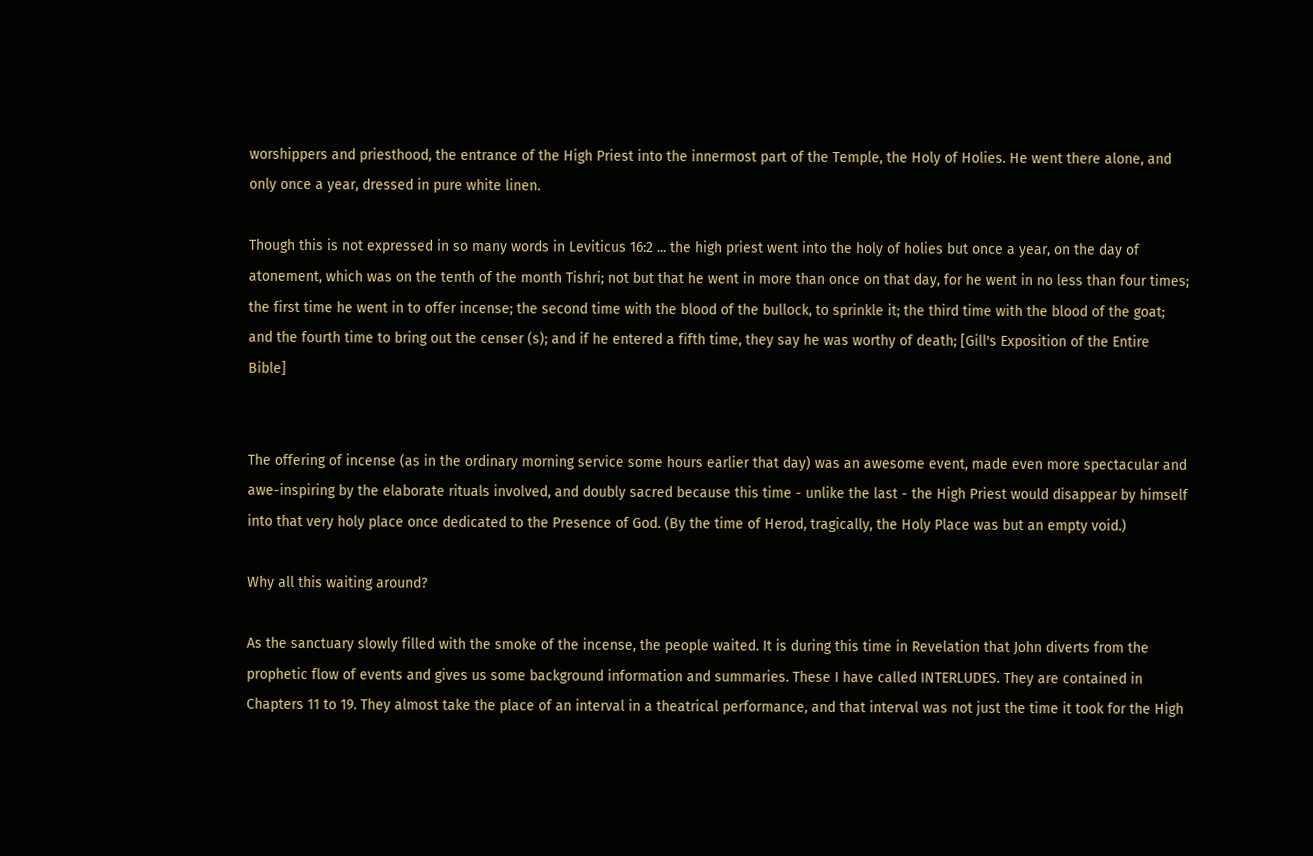worshippers and priesthood, the entrance of the High Priest into the innermost part of the Temple, the Holy of Holies. He went there alone, and only once a year, dressed in pure white linen.

Though this is not expressed in so many words in Leviticus 16:2 ... the high priest went into the holy of holies but once a year, on the day of atonement, which was on the tenth of the month Tishri; not but that he went in more than once on that day, for he went in no less than four times; the first time he went in to offer incense; the second time with the blood of the bullock, to sprinkle it; the third time with the blood of the goat; and the fourth time to bring out the censer (s); and if he entered a fifth time, they say he was worthy of death; [Gill's Exposition of the Entire Bible]


The offering of incense (as in the ordinary morning service some hours earlier that day) was an awesome event, made even more spectacular and awe-inspiring by the elaborate rituals involved, and doubly sacred because this time - unlike the last - the High Priest would disappear by himself into that very holy place once dedicated to the Presence of God. (By the time of Herod, tragically, the Holy Place was but an empty void.)

Why all this waiting around?

As the sanctuary slowly filled with the smoke of the incense, the people waited. It is during this time in Revelation that John diverts from the prophetic flow of events and gives us some background information and summaries. These I have called INTERLUDES. They are contained in Chapters 11 to 19. They almost take the place of an interval in a theatrical performance, and that interval was not just the time it took for the High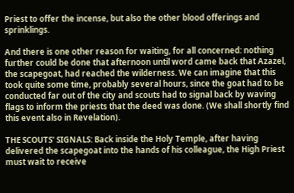Priest to offer the incense, but also the other blood offerings and sprinklings.

And there is one other reason for waiting, for all concerned: nothing further could be done that afternoon until word came back that Azazel, the scapegoat, had reached the wilderness. We can imagine that this took quite some time, probably several hours, since the goat had to be conducted far out of the city and scouts had to signal back by waving flags to inform the priests that the deed was done. (We shall shortly find this event also in Revelation).

THE SCOUTS' SIGNALS: Back inside the Holy Temple, after having delivered the scapegoat into the hands of his colleague, the High Priest must wait to receive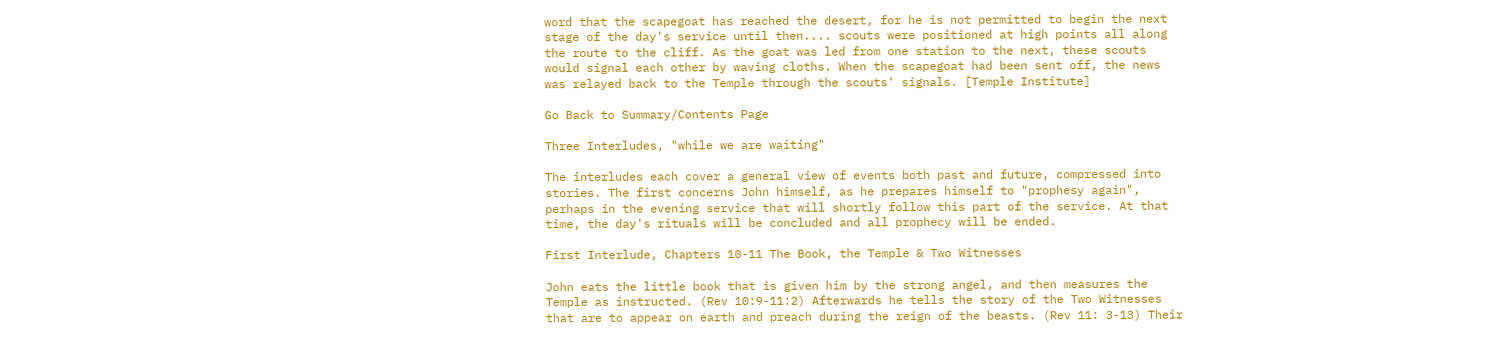word that the scapegoat has reached the desert, for he is not permitted to begin the next stage of the day's service until then.... scouts were positioned at high points all along the route to the cliff. As the goat was led from one station to the next, these scouts would signal each other by waving cloths. When the scapegoat had been sent off, the news was relayed back to the Temple through the scouts' signals. [Temple Institute]

Go Back to Summary/Contents Page

Three Interludes, "while we are waiting"

The interludes each cover a general view of events both past and future, compressed into stories. The first concerns John himself, as he prepares himself to "prophesy again", perhaps in the evening service that will shortly follow this part of the service. At that time, the day's rituals will be concluded and all prophecy will be ended.

First Interlude, Chapters 10-11 The Book, the Temple & Two Witnesses

John eats the little book that is given him by the strong angel, and then measures the Temple as instructed. (Rev 10:9-11:2) Afterwards he tells the story of the Two Witnesses that are to appear on earth and preach during the reign of the beasts. (Rev 11: 3-13) Their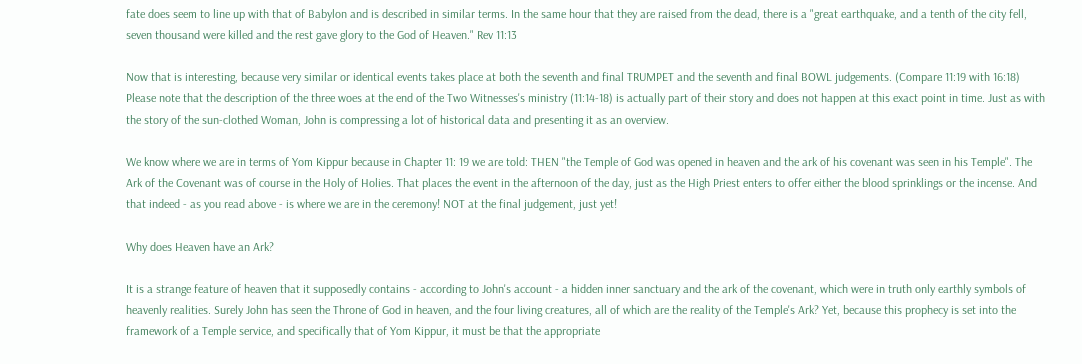fate does seem to line up with that of Babylon and is described in similar terms. In the same hour that they are raised from the dead, there is a "great earthquake, and a tenth of the city fell, seven thousand were killed and the rest gave glory to the God of Heaven." Rev 11:13

Now that is interesting, because very similar or identical events takes place at both the seventh and final TRUMPET and the seventh and final BOWL judgements. (Compare 11:19 with 16:18) Please note that the description of the three woes at the end of the Two Witnesses's ministry (11:14-18) is actually part of their story and does not happen at this exact point in time. Just as with the story of the sun-clothed Woman, John is compressing a lot of historical data and presenting it as an overview.

We know where we are in terms of Yom Kippur because in Chapter 11: 19 we are told: THEN "the Temple of God was opened in heaven and the ark of his covenant was seen in his Temple". The Ark of the Covenant was of course in the Holy of Holies. That places the event in the afternoon of the day, just as the High Priest enters to offer either the blood sprinklings or the incense. And that indeed - as you read above - is where we are in the ceremony! NOT at the final judgement, just yet!

Why does Heaven have an Ark?

It is a strange feature of heaven that it supposedly contains - according to John's account - a hidden inner sanctuary and the ark of the covenant, which were in truth only earthly symbols of heavenly realities. Surely John has seen the Throne of God in heaven, and the four living creatures, all of which are the reality of the Temple's Ark? Yet, because this prophecy is set into the framework of a Temple service, and specifically that of Yom Kippur, it must be that the appropriate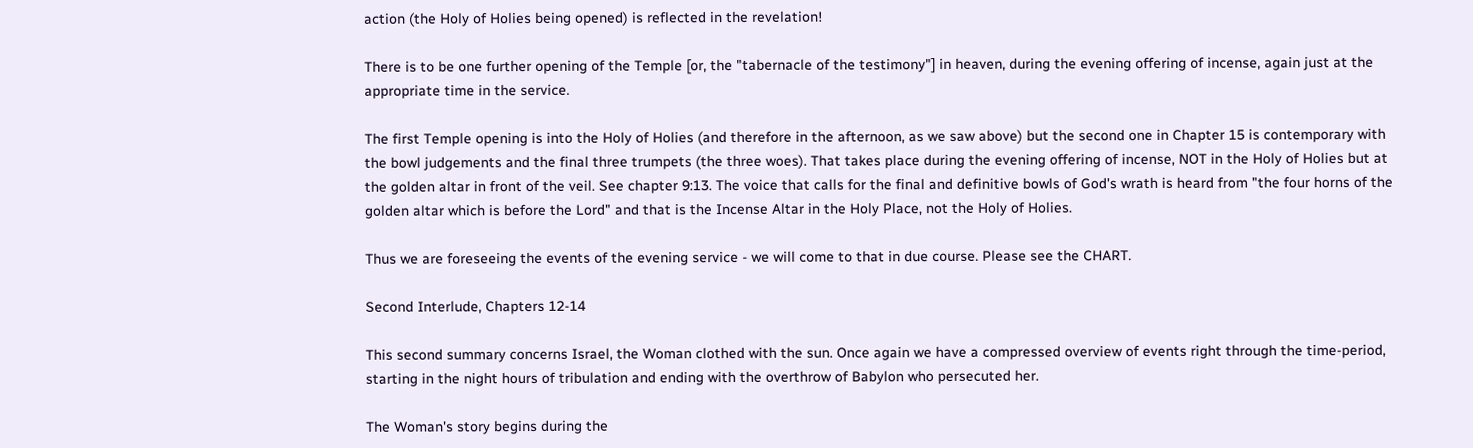action (the Holy of Holies being opened) is reflected in the revelation!

There is to be one further opening of the Temple [or, the "tabernacle of the testimony"] in heaven, during the evening offering of incense, again just at the appropriate time in the service.

The first Temple opening is into the Holy of Holies (and therefore in the afternoon, as we saw above) but the second one in Chapter 15 is contemporary with the bowl judgements and the final three trumpets (the three woes). That takes place during the evening offering of incense, NOT in the Holy of Holies but at the golden altar in front of the veil. See chapter 9:13. The voice that calls for the final and definitive bowls of God's wrath is heard from "the four horns of the golden altar which is before the Lord" and that is the Incense Altar in the Holy Place, not the Holy of Holies.

Thus we are foreseeing the events of the evening service - we will come to that in due course. Please see the CHART.

Second Interlude, Chapters 12-14

This second summary concerns Israel, the Woman clothed with the sun. Once again we have a compressed overview of events right through the time-period, starting in the night hours of tribulation and ending with the overthrow of Babylon who persecuted her.

The Woman's story begins during the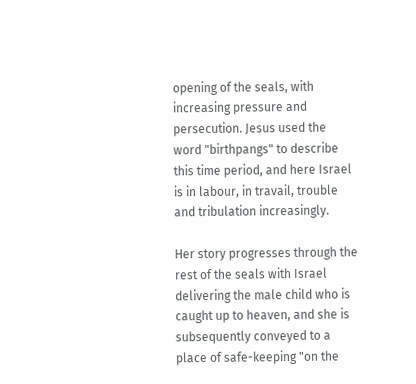opening of the seals, with increasing pressure and persecution. Jesus used the word "birthpangs" to describe this time period, and here Israel is in labour, in travail, trouble and tribulation increasingly.

Her story progresses through the rest of the seals with Israel delivering the male child who is caught up to heaven, and she is subsequently conveyed to a place of safe-keeping "on the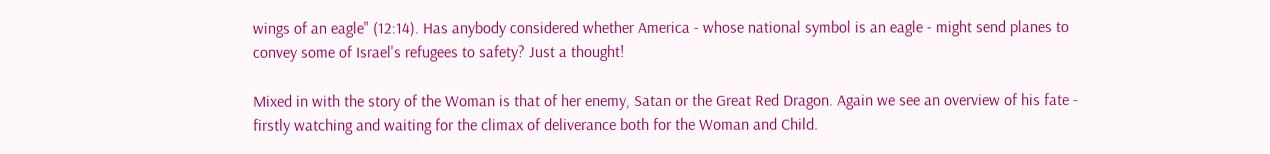wings of an eagle" (12:14). Has anybody considered whether America - whose national symbol is an eagle - might send planes to convey some of Israel's refugees to safety? Just a thought!

Mixed in with the story of the Woman is that of her enemy, Satan or the Great Red Dragon. Again we see an overview of his fate - firstly watching and waiting for the climax of deliverance both for the Woman and Child.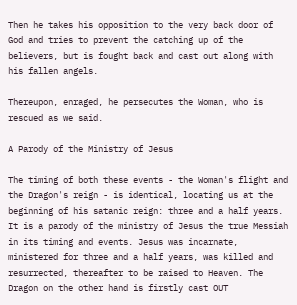Then he takes his opposition to the very back door of God and tries to prevent the catching up of the believers, but is fought back and cast out along with his fallen angels.

Thereupon, enraged, he persecutes the Woman, who is rescued as we said.

A Parody of the Ministry of Jesus

The timing of both these events - the Woman's flight and the Dragon's reign - is identical, locating us at the beginning of his satanic reign: three and a half years. It is a parody of the ministry of Jesus the true Messiah in its timing and events. Jesus was incarnate, ministered for three and a half years, was killed and resurrected, thereafter to be raised to Heaven. The Dragon on the other hand is firstly cast OUT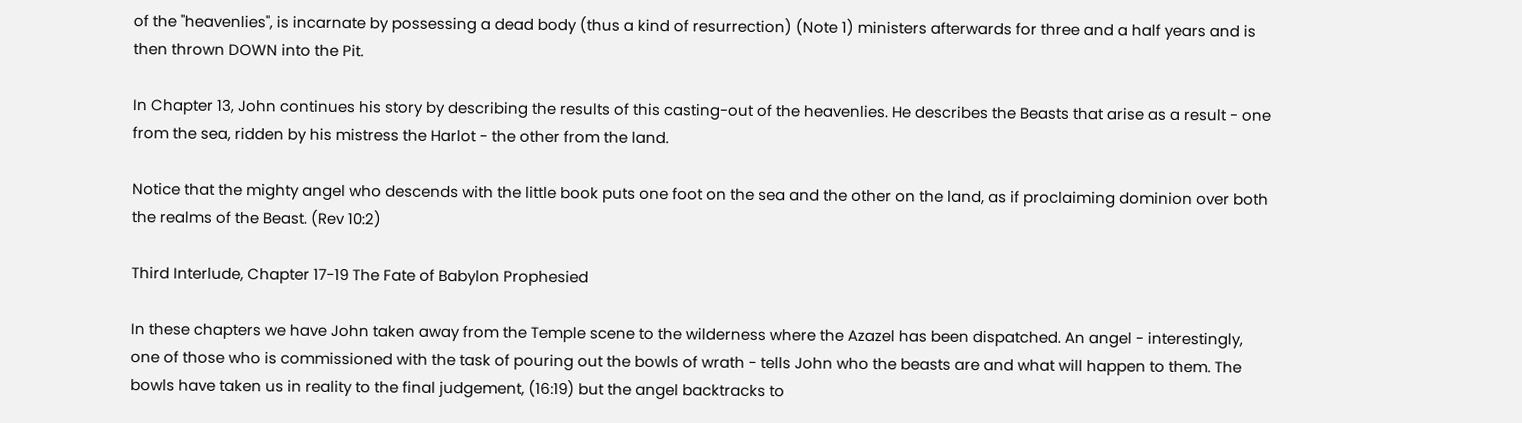of the "heavenlies", is incarnate by possessing a dead body (thus a kind of resurrection) (Note 1) ministers afterwards for three and a half years and is then thrown DOWN into the Pit.

In Chapter 13, John continues his story by describing the results of this casting-out of the heavenlies. He describes the Beasts that arise as a result - one from the sea, ridden by his mistress the Harlot - the other from the land.

Notice that the mighty angel who descends with the little book puts one foot on the sea and the other on the land, as if proclaiming dominion over both the realms of the Beast. (Rev 10:2)

Third Interlude, Chapter 17-19 The Fate of Babylon Prophesied

In these chapters we have John taken away from the Temple scene to the wilderness where the Azazel has been dispatched. An angel - interestingly, one of those who is commissioned with the task of pouring out the bowls of wrath - tells John who the beasts are and what will happen to them. The bowls have taken us in reality to the final judgement, (16:19) but the angel backtracks to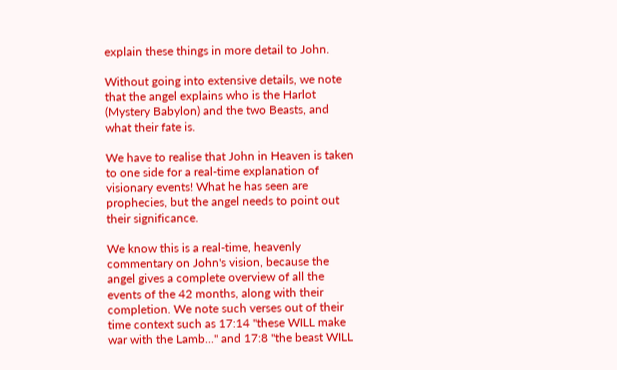explain these things in more detail to John.

Without going into extensive details, we note that the angel explains who is the Harlot (Mystery Babylon) and the two Beasts, and what their fate is.

We have to realise that John in Heaven is taken to one side for a real-time explanation of visionary events! What he has seen are prophecies, but the angel needs to point out their significance.

We know this is a real-time, heavenly commentary on John's vision, because the angel gives a complete overview of all the events of the 42 months, along with their completion. We note such verses out of their time context such as 17:14 "these WILL make war with the Lamb..." and 17:8 "the beast WILL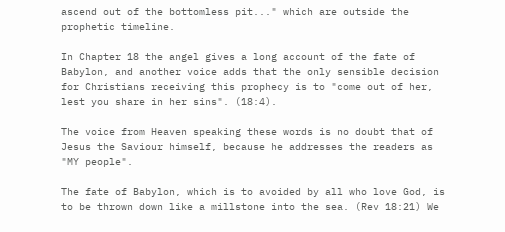ascend out of the bottomless pit..." which are outside the prophetic timeline.

In Chapter 18 the angel gives a long account of the fate of Babylon, and another voice adds that the only sensible decision for Christians receiving this prophecy is to "come out of her, lest you share in her sins". (18:4).

The voice from Heaven speaking these words is no doubt that of Jesus the Saviour himself, because he addresses the readers as "MY people".

The fate of Babylon, which is to avoided by all who love God, is to be thrown down like a millstone into the sea. (Rev 18:21) We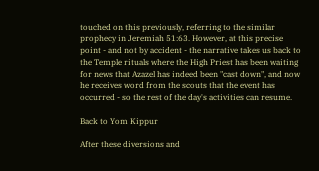touched on this previously, referring to the similar prophecy in Jeremiah 51:63. However, at this precise point - and not by accident - the narrative takes us back to the Temple rituals where the High Priest has been waiting for news that Azazel has indeed been "cast down", and now he receives word from the scouts that the event has occurred - so the rest of the day's activities can resume.

Back to Yom Kippur

After these diversions and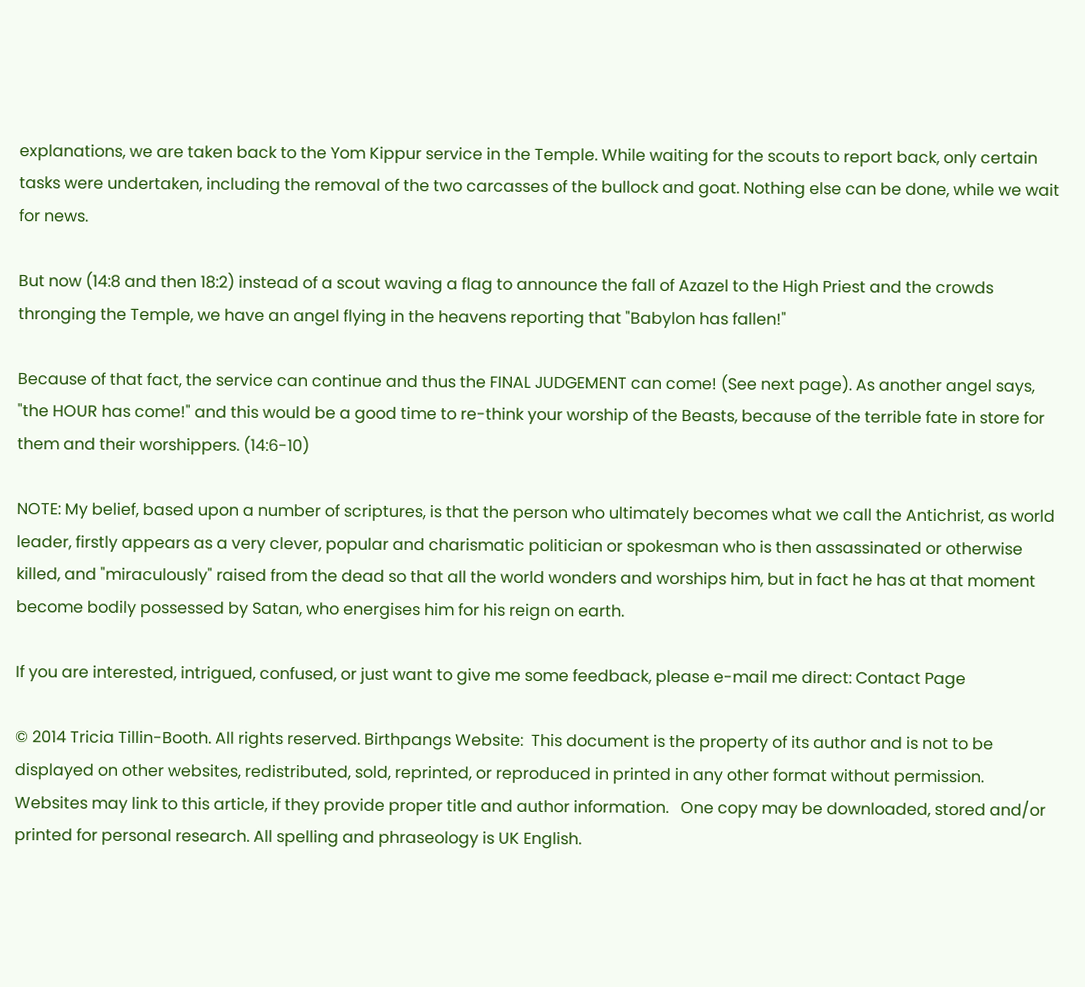explanations, we are taken back to the Yom Kippur service in the Temple. While waiting for the scouts to report back, only certain tasks were undertaken, including the removal of the two carcasses of the bullock and goat. Nothing else can be done, while we wait for news.

But now (14:8 and then 18:2) instead of a scout waving a flag to announce the fall of Azazel to the High Priest and the crowds thronging the Temple, we have an angel flying in the heavens reporting that "Babylon has fallen!"

Because of that fact, the service can continue and thus the FINAL JUDGEMENT can come! (See next page). As another angel says, "the HOUR has come!" and this would be a good time to re-think your worship of the Beasts, because of the terrible fate in store for them and their worshippers. (14:6-10)

NOTE: My belief, based upon a number of scriptures, is that the person who ultimately becomes what we call the Antichrist, as world leader, firstly appears as a very clever, popular and charismatic politician or spokesman who is then assassinated or otherwise killed, and "miraculously" raised from the dead so that all the world wonders and worships him, but in fact he has at that moment become bodily possessed by Satan, who energises him for his reign on earth.

If you are interested, intrigued, confused, or just want to give me some feedback, please e-mail me direct: Contact Page

© 2014 Tricia Tillin-Booth. All rights reserved. Birthpangs Website:  This document is the property of its author and is not to be displayed on other websites, redistributed, sold, reprinted, or reproduced in printed in any other format without permission. Websites may link to this article, if they provide proper title and author information.   One copy may be downloaded, stored and/or printed for personal research. All spelling and phraseology is UK English.